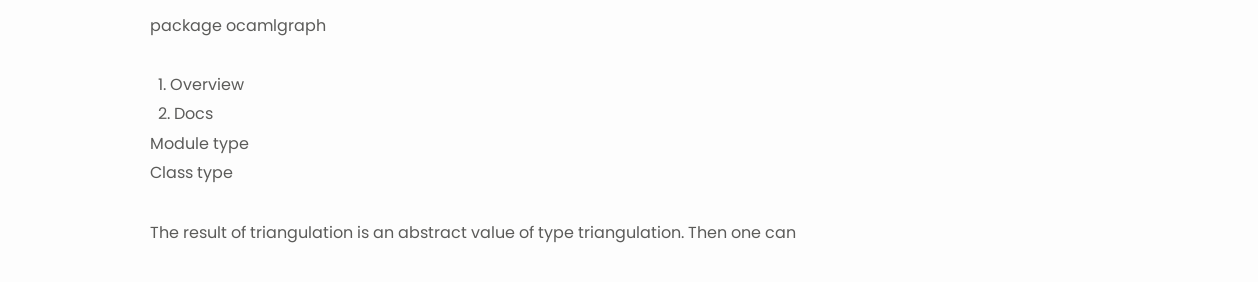package ocamlgraph

  1. Overview
  2. Docs
Module type
Class type

The result of triangulation is an abstract value of type triangulation. Then one can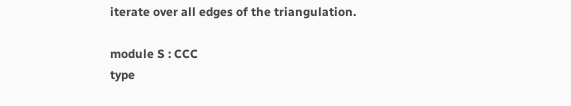iterate over all edges of the triangulation.

module S : CCC
type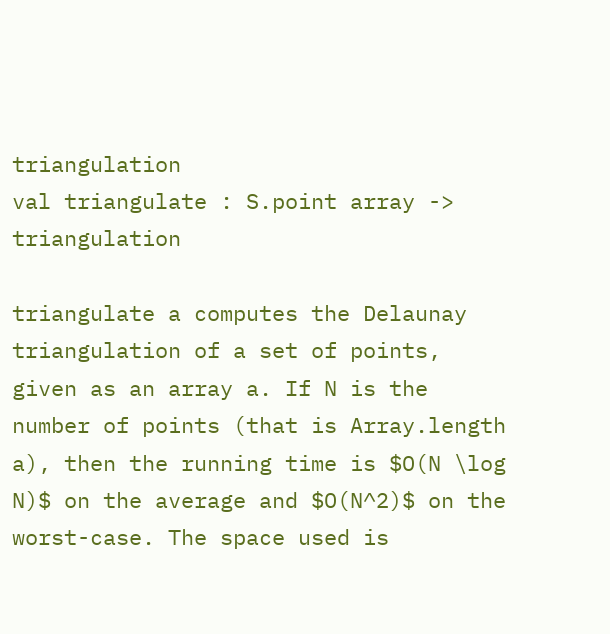triangulation
val triangulate : S.point array -> triangulation

triangulate a computes the Delaunay triangulation of a set of points, given as an array a. If N is the number of points (that is Array.length a), then the running time is $O(N \log N)$ on the average and $O(N^2)$ on the worst-case. The space used is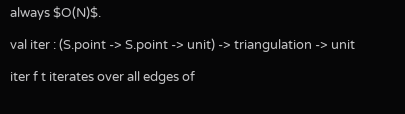always $O(N)$.

val iter : (S.point -> S.point -> unit) -> triangulation -> unit

iter f t iterates over all edges of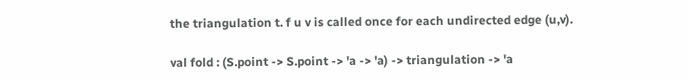the triangulation t. f u v is called once for each undirected edge (u,v).

val fold : (S.point -> S.point -> 'a -> 'a) -> triangulation -> 'a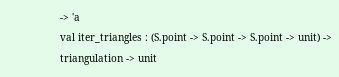-> 'a
val iter_triangles : (S.point -> S.point -> S.point -> unit) -> triangulation -> unit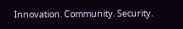Innovation. Community. Security.